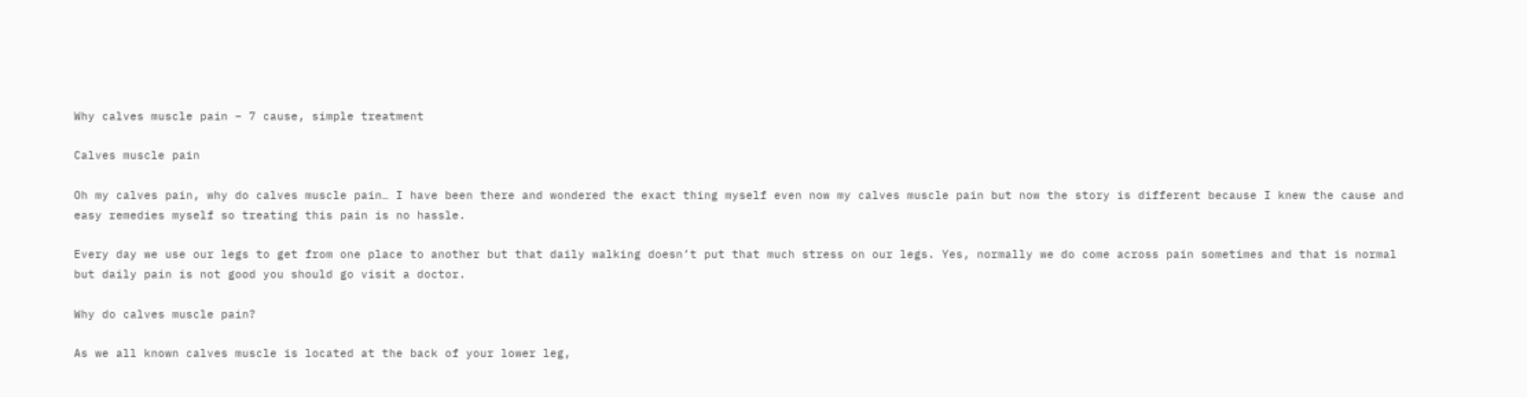Why calves muscle pain – 7 cause, simple treatment

Calves muscle pain

Oh my calves pain, why do calves muscle pain… I have been there and wondered the exact thing myself even now my calves muscle pain but now the story is different because I knew the cause and easy remedies myself so treating this pain is no hassle.

Every day we use our legs to get from one place to another but that daily walking doesn’t put that much stress on our legs. Yes, normally we do come across pain sometimes and that is normal but daily pain is not good you should go visit a doctor.

Why do calves muscle pain?

As we all known calves muscle is located at the back of your lower leg,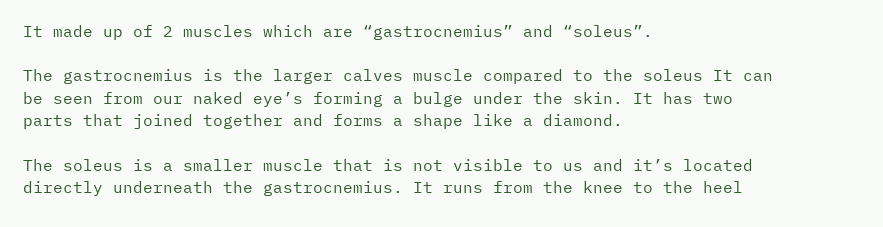It made up of 2 muscles which are “gastrocnemius” and “soleus”.

The gastrocnemius is the larger calves muscle compared to the soleus It can be seen from our naked eye’s forming a bulge under the skin. It has two parts that joined together and forms a shape like a diamond.

The soleus is a smaller muscle that is not visible to us and it’s located directly underneath the gastrocnemius. It runs from the knee to the heel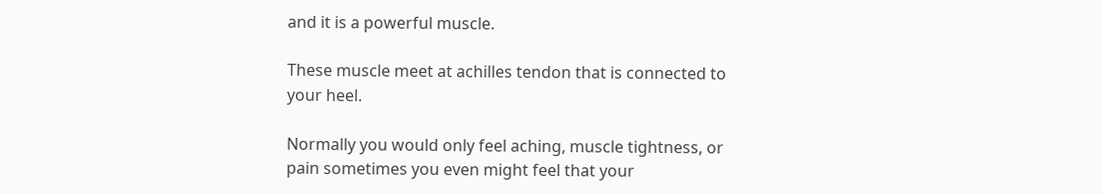and it is a powerful muscle.

These muscle meet at achilles tendon that is connected to your heel.

Normally you would only feel aching, muscle tightness, or pain sometimes you even might feel that your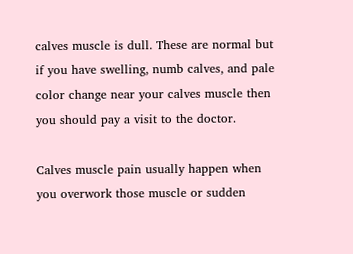calves muscle is dull. These are normal but if you have swelling, numb calves, and pale color change near your calves muscle then you should pay a visit to the doctor.

Calves muscle pain usually happen when you overwork those muscle or sudden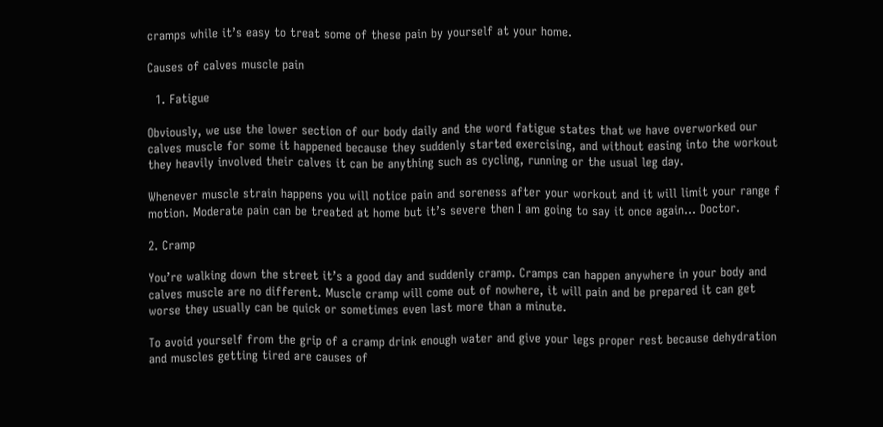cramps while it’s easy to treat some of these pain by yourself at your home.

Causes of calves muscle pain

  1. Fatigue

Obviously, we use the lower section of our body daily and the word fatigue states that we have overworked our calves muscle for some it happened because they suddenly started exercising, and without easing into the workout they heavily involved their calves it can be anything such as cycling, running or the usual leg day.

Whenever muscle strain happens you will notice pain and soreness after your workout and it will limit your range f motion. Moderate pain can be treated at home but it’s severe then I am going to say it once again… Doctor.

2. Cramp

You’re walking down the street it’s a good day and suddenly cramp. Cramps can happen anywhere in your body and calves muscle are no different. Muscle cramp will come out of nowhere, it will pain and be prepared it can get worse they usually can be quick or sometimes even last more than a minute.

To avoid yourself from the grip of a cramp drink enough water and give your legs proper rest because dehydration and muscles getting tired are causes of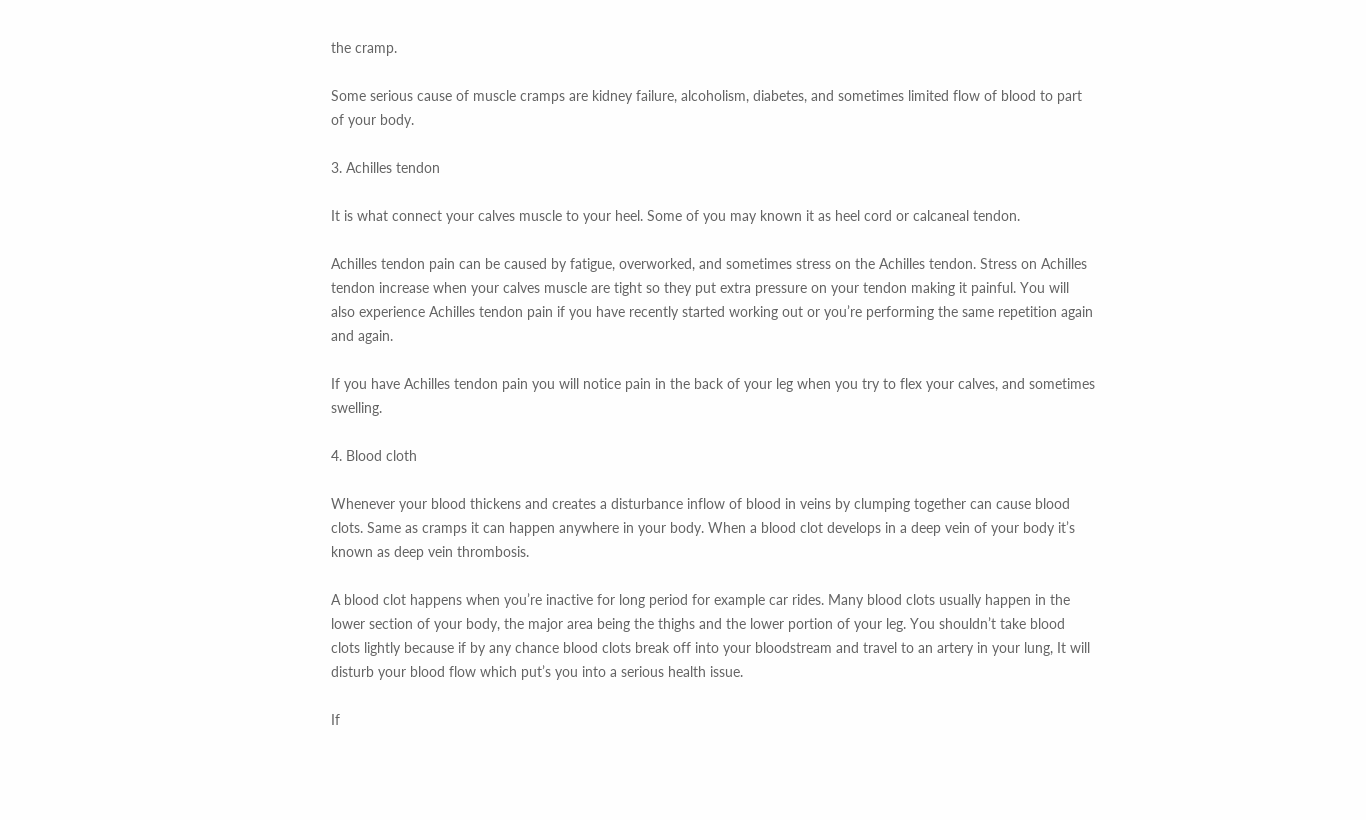the cramp.

Some serious cause of muscle cramps are kidney failure, alcoholism, diabetes, and sometimes limited flow of blood to part of your body.

3. Achilles tendon

It is what connect your calves muscle to your heel. Some of you may known it as heel cord or calcaneal tendon.

Achilles tendon pain can be caused by fatigue, overworked, and sometimes stress on the Achilles tendon. Stress on Achilles tendon increase when your calves muscle are tight so they put extra pressure on your tendon making it painful. You will also experience Achilles tendon pain if you have recently started working out or you’re performing the same repetition again and again.

If you have Achilles tendon pain you will notice pain in the back of your leg when you try to flex your calves, and sometimes swelling.

4. Blood cloth

Whenever your blood thickens and creates a disturbance inflow of blood in veins by clumping together can cause blood clots. Same as cramps it can happen anywhere in your body. When a blood clot develops in a deep vein of your body it’s known as deep vein thrombosis.

A blood clot happens when you’re inactive for long period for example car rides. Many blood clots usually happen in the lower section of your body, the major area being the thighs and the lower portion of your leg. You shouldn’t take blood clots lightly because if by any chance blood clots break off into your bloodstream and travel to an artery in your lung, It will disturb your blood flow which put’s you into a serious health issue.

If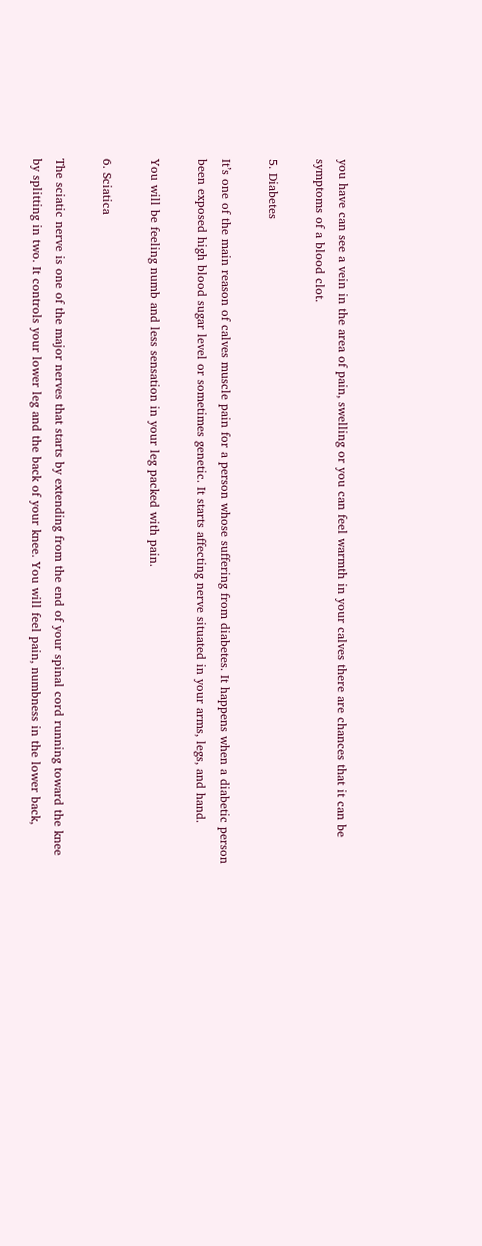you have can see a vein in the area of pain, swelling or you can feel warmth in your calves there are chances that it can be symptoms of a blood clot.

5. Diabetes

It’s one of the main reason of calves muscle pain for a person whose suffering from diabetes. It happens when a diabetic person been exposed high blood sugar level or sometimes genetic. It starts affecting nerve situated in your arms, legs, and hand.

You will be feeling numb and less sensation in your leg packed with pain.

6. Sciatica

The sciatic nerve is one of the major nerves that starts by extending from the end of your spinal cord running toward the knee by splitting in two. It controls your lower leg and the back of your knee. You will feel pain, numbness in the lower back,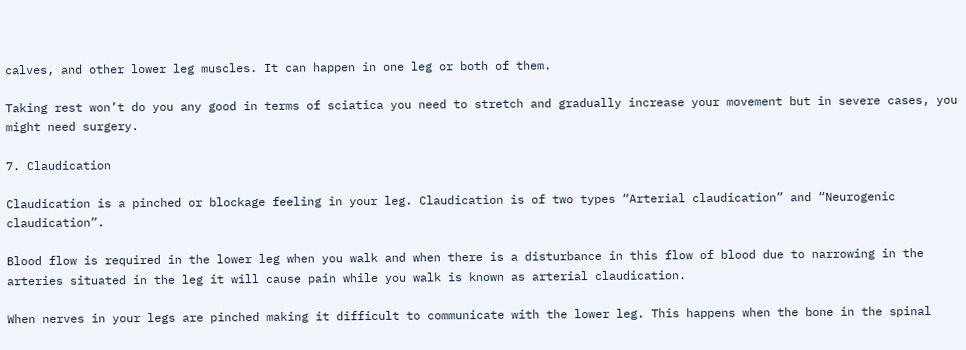calves, and other lower leg muscles. It can happen in one leg or both of them.

Taking rest won’t do you any good in terms of sciatica you need to stretch and gradually increase your movement but in severe cases, you might need surgery.

7. Claudication

Claudication is a pinched or blockage feeling in your leg. Claudication is of two types “Arterial claudication” and “Neurogenic claudication”.

Blood flow is required in the lower leg when you walk and when there is a disturbance in this flow of blood due to narrowing in the arteries situated in the leg it will cause pain while you walk is known as arterial claudication.

When nerves in your legs are pinched making it difficult to communicate with the lower leg. This happens when the bone in the spinal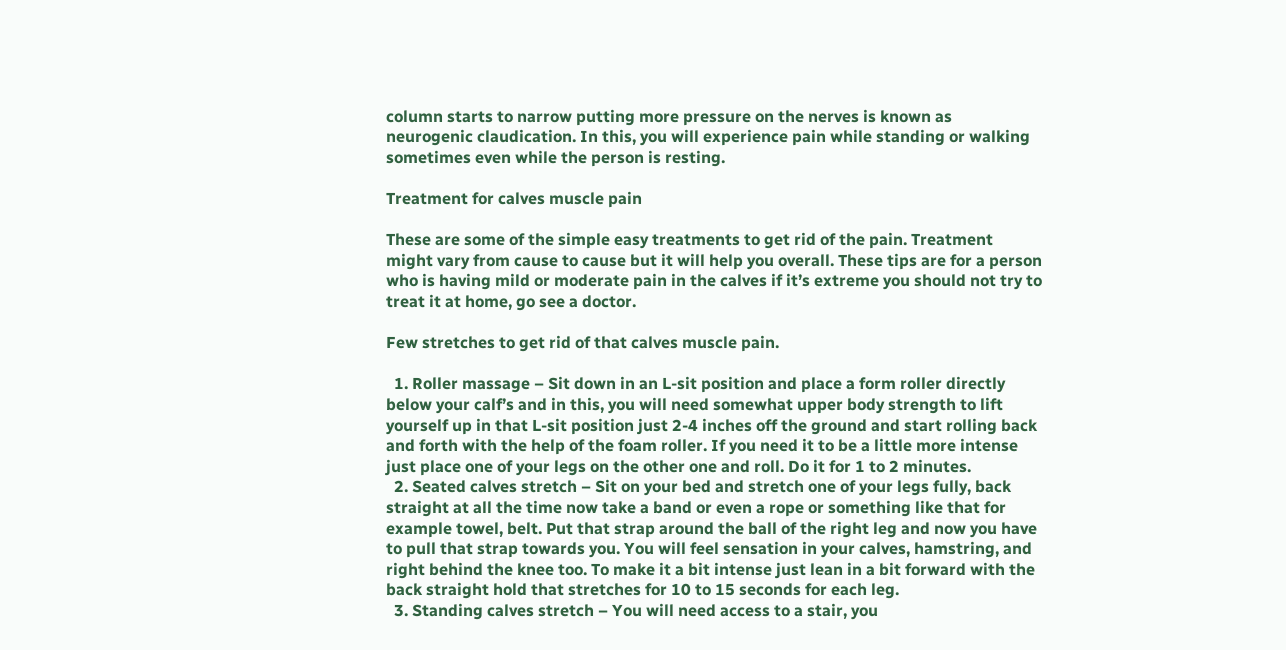column starts to narrow putting more pressure on the nerves is known as neurogenic claudication. In this, you will experience pain while standing or walking sometimes even while the person is resting.

Treatment for calves muscle pain

These are some of the simple easy treatments to get rid of the pain. Treatment might vary from cause to cause but it will help you overall. These tips are for a person who is having mild or moderate pain in the calves if it’s extreme you should not try to treat it at home, go see a doctor.

Few stretches to get rid of that calves muscle pain.

  1. Roller massage – Sit down in an L-sit position and place a form roller directly below your calf’s and in this, you will need somewhat upper body strength to lift yourself up in that L-sit position just 2-4 inches off the ground and start rolling back and forth with the help of the foam roller. If you need it to be a little more intense just place one of your legs on the other one and roll. Do it for 1 to 2 minutes.
  2. Seated calves stretch – Sit on your bed and stretch one of your legs fully, back straight at all the time now take a band or even a rope or something like that for example towel, belt. Put that strap around the ball of the right leg and now you have to pull that strap towards you. You will feel sensation in your calves, hamstring, and right behind the knee too. To make it a bit intense just lean in a bit forward with the back straight hold that stretches for 10 to 15 seconds for each leg.
  3. Standing calves stretch – You will need access to a stair, you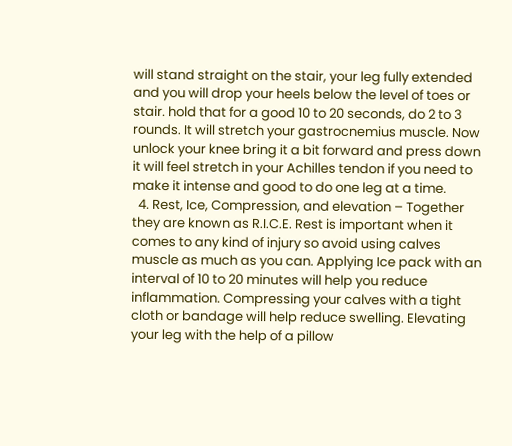will stand straight on the stair, your leg fully extended and you will drop your heels below the level of toes or stair. hold that for a good 10 to 20 seconds, do 2 to 3 rounds. It will stretch your gastrocnemius muscle. Now unlock your knee bring it a bit forward and press down it will feel stretch in your Achilles tendon if you need to make it intense and good to do one leg at a time.
  4. Rest, Ice, Compression, and elevation – Together they are known as R.I.C.E. Rest is important when it comes to any kind of injury so avoid using calves muscle as much as you can. Applying Ice pack with an interval of 10 to 20 minutes will help you reduce inflammation. Compressing your calves with a tight cloth or bandage will help reduce swelling. Elevating your leg with the help of a pillow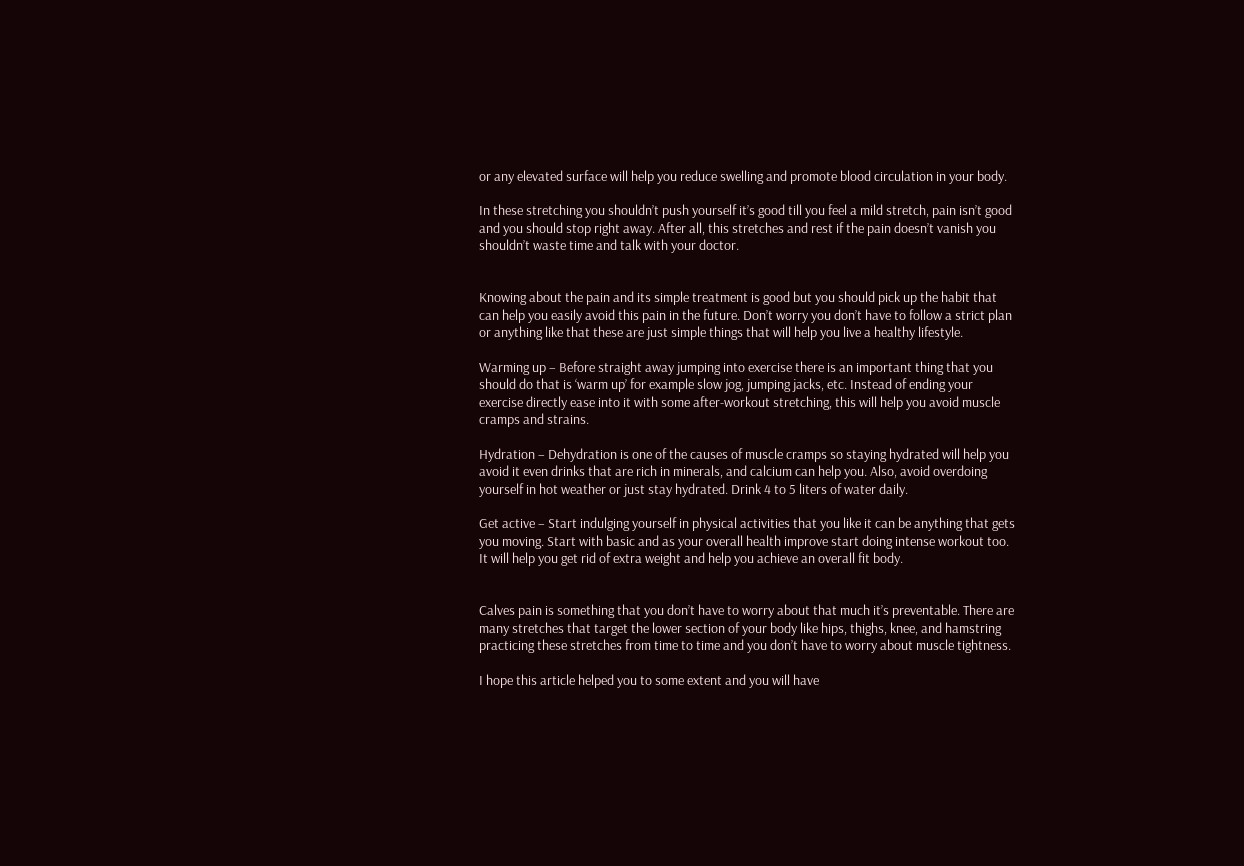or any elevated surface will help you reduce swelling and promote blood circulation in your body.

In these stretching you shouldn’t push yourself it’s good till you feel a mild stretch, pain isn’t good and you should stop right away. After all, this stretches and rest if the pain doesn’t vanish you shouldn’t waste time and talk with your doctor.


Knowing about the pain and its simple treatment is good but you should pick up the habit that can help you easily avoid this pain in the future. Don’t worry you don’t have to follow a strict plan or anything like that these are just simple things that will help you live a healthy lifestyle.

Warming up – Before straight away jumping into exercise there is an important thing that you should do that is ‘warm up’ for example slow jog, jumping jacks, etc. Instead of ending your exercise directly ease into it with some after-workout stretching, this will help you avoid muscle cramps and strains.

Hydration – Dehydration is one of the causes of muscle cramps so staying hydrated will help you avoid it even drinks that are rich in minerals, and calcium can help you. Also, avoid overdoing yourself in hot weather or just stay hydrated. Drink 4 to 5 liters of water daily.

Get active – Start indulging yourself in physical activities that you like it can be anything that gets you moving. Start with basic and as your overall health improve start doing intense workout too. It will help you get rid of extra weight and help you achieve an overall fit body.


Calves pain is something that you don’t have to worry about that much it’s preventable. There are many stretches that target the lower section of your body like hips, thighs, knee, and hamstring practicing these stretches from time to time and you don’t have to worry about muscle tightness.

I hope this article helped you to some extent and you will have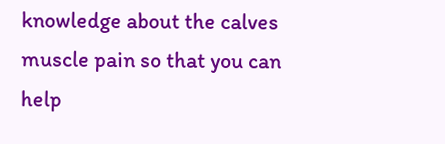knowledge about the calves muscle pain so that you can help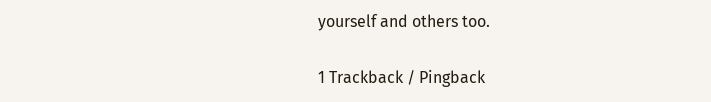yourself and others too.

1 Trackback / Pingback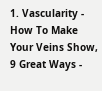1. Vascularity - How To Make Your Veins Show, 9 Great Ways -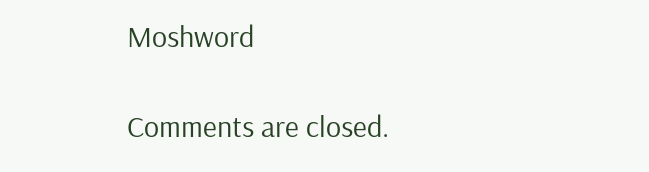Moshword

Comments are closed.